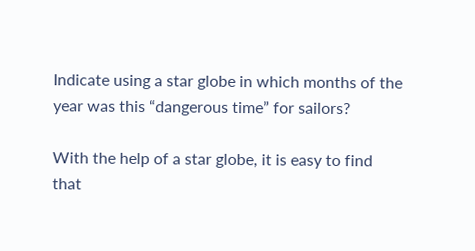Indicate using a star globe in which months of the year was this “dangerous time” for sailors?

With the help of a star globe, it is easy to find that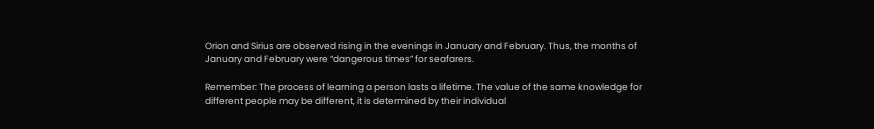Orion and Sirius are observed rising in the evenings in January and February. Thus, the months of January and February were “dangerous times” for seafarers.

Remember: The process of learning a person lasts a lifetime. The value of the same knowledge for different people may be different, it is determined by their individual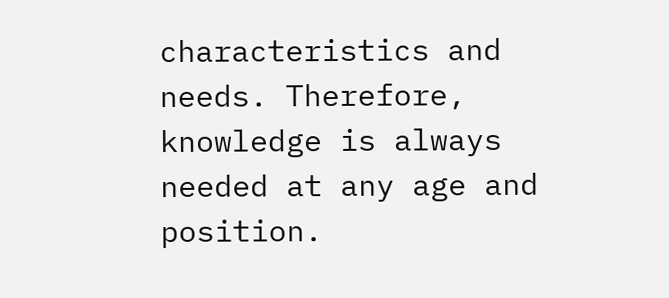characteristics and needs. Therefore, knowledge is always needed at any age and position.